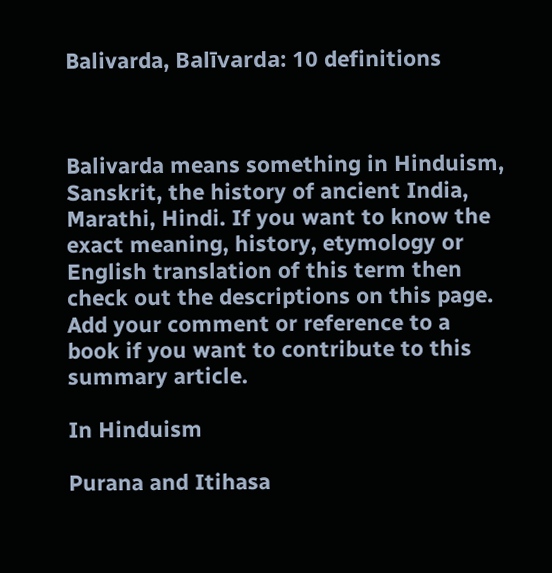Balivarda, Balīvarda: 10 definitions



Balivarda means something in Hinduism, Sanskrit, the history of ancient India, Marathi, Hindi. If you want to know the exact meaning, history, etymology or English translation of this term then check out the descriptions on this page. Add your comment or reference to a book if you want to contribute to this summary article.

In Hinduism

Purana and Itihasa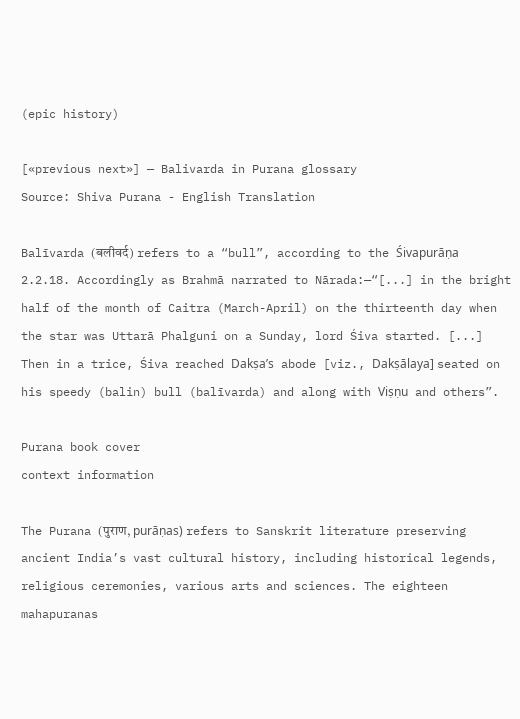(epic history)

[«previous next»] — Balivarda in Purana glossary
Source: Shiva Purana - English Translation

Balīvarda (बलीवर्द) refers to a “bull”, according to the Śivapurāṇa 2.2.18. Accordingly as Brahmā narrated to Nārada:—“[...] in the bright half of the month of Caitra (March-April) on the thirteenth day when the star was Uttarā Phalguni on a Sunday, lord Śiva started. [...] Then in a trice, Śiva reached Dakṣa’s abode [viz., Dakṣālaya] seated on his speedy (balin) bull (balīvarda) and along with Viṣṇu and others”.

Purana book cover
context information

The Purana (पुराण, purāṇas) refers to Sanskrit literature preserving ancient India’s vast cultural history, including historical legends, religious ceremonies, various arts and sciences. The eighteen mahapuranas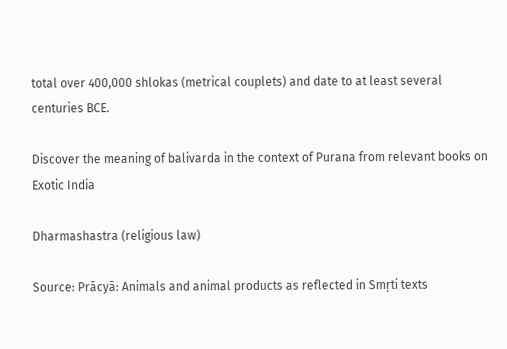total over 400,000 shlokas (metrical couplets) and date to at least several centuries BCE.

Discover the meaning of balivarda in the context of Purana from relevant books on Exotic India

Dharmashastra (religious law)

Source: Prācyā: Animals and animal products as reflected in Smṛti texts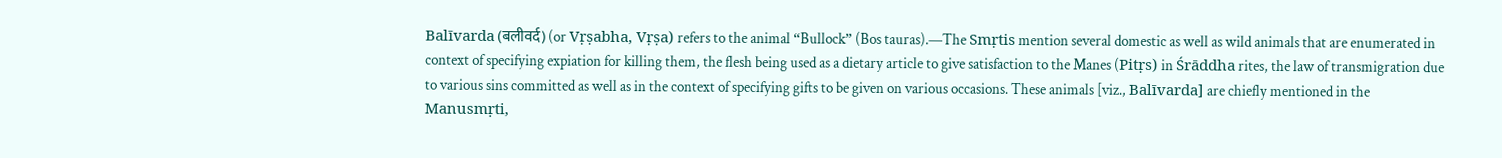Balīvarda (बलीवर्द) (or Vṛṣabha, Vṛṣa) refers to the animal “Bullock” (Bos tauras).—The Smṛtis mention several domestic as well as wild animals that are enumerated in context of specifying expiation for killing them, the flesh being used as a dietary article to give satisfaction to the Manes (Pitṛs) in Śrāddha rites, the law of transmigration due to various sins committed as well as in the context of specifying gifts to be given on various occasions. These animals [viz., Balīvarda] are chiefly mentioned in the Manusmṛti,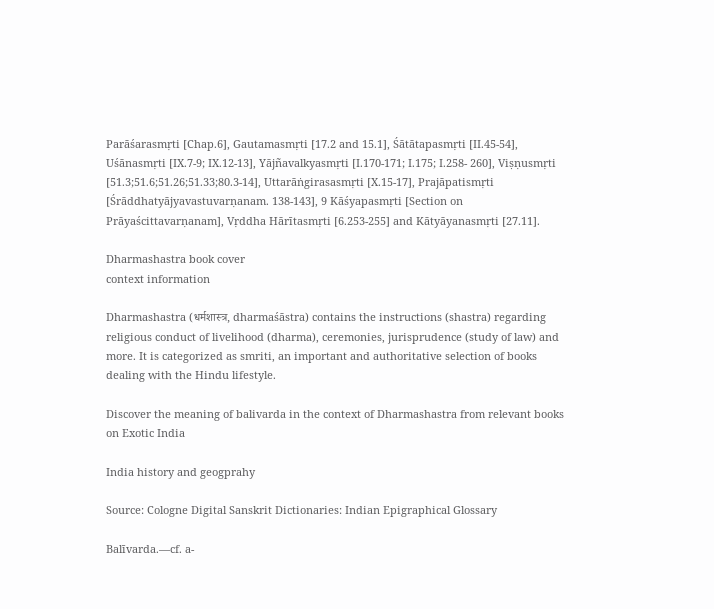Parāśarasmṛti [Chap.6], Gautamasmṛti [17.2 and 15.1], Śātātapasmṛti [II.45-54], Uśānasmṛti [IX.7-9; IX.12-13], Yājñavalkyasmṛti [I.170-171; I.175; I.258- 260], Viṣṇusmṛti [51.3;51.6;51.26;51.33;80.3-14], Uttarāṅgirasasmṛti [X.15-17], Prajāpatismṛti [Śrāddhatyājyavastuvarṇanam. 138-143], 9 Kāśyapasmṛti [Section on Prāyaścittavarṇanam], Vṛddha Hārītasmṛti [6.253-255] and Kātyāyanasmṛti [27.11].

Dharmashastra book cover
context information

Dharmashastra (धर्मशास्त्र, dharmaśāstra) contains the instructions (shastra) regarding religious conduct of livelihood (dharma), ceremonies, jurisprudence (study of law) and more. It is categorized as smriti, an important and authoritative selection of books dealing with the Hindu lifestyle.

Discover the meaning of balivarda in the context of Dharmashastra from relevant books on Exotic India

India history and geogprahy

Source: Cologne Digital Sanskrit Dictionaries: Indian Epigraphical Glossary

Balīvarda.—cf. a-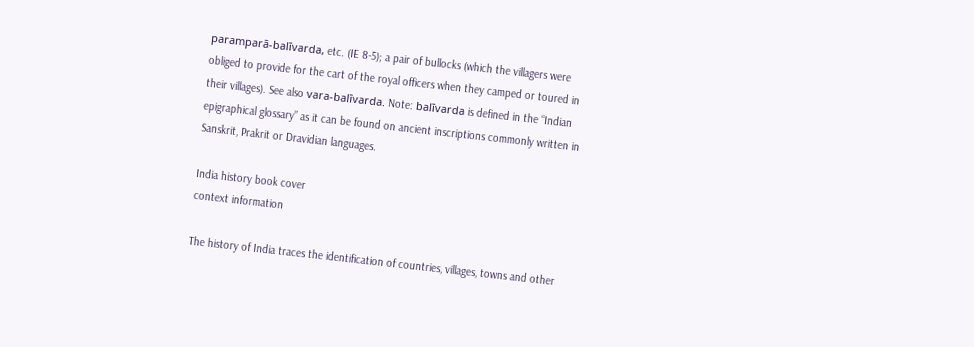paramparā-balīvarda, etc. (IE 8-5); a pair of bullocks (which the villagers were obliged to provide for the cart of the royal officers when they camped or toured in their villages). See also vara-balīvarda. Note: balīvarda is defined in the “Indian epigraphical glossary” as it can be found on ancient inscriptions commonly written in Sanskrit, Prakrit or Dravidian languages.

India history book cover
context information

The history of India traces the identification of countries, villages, towns and other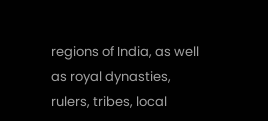regions of India, as well as royal dynasties, rulers, tribes, local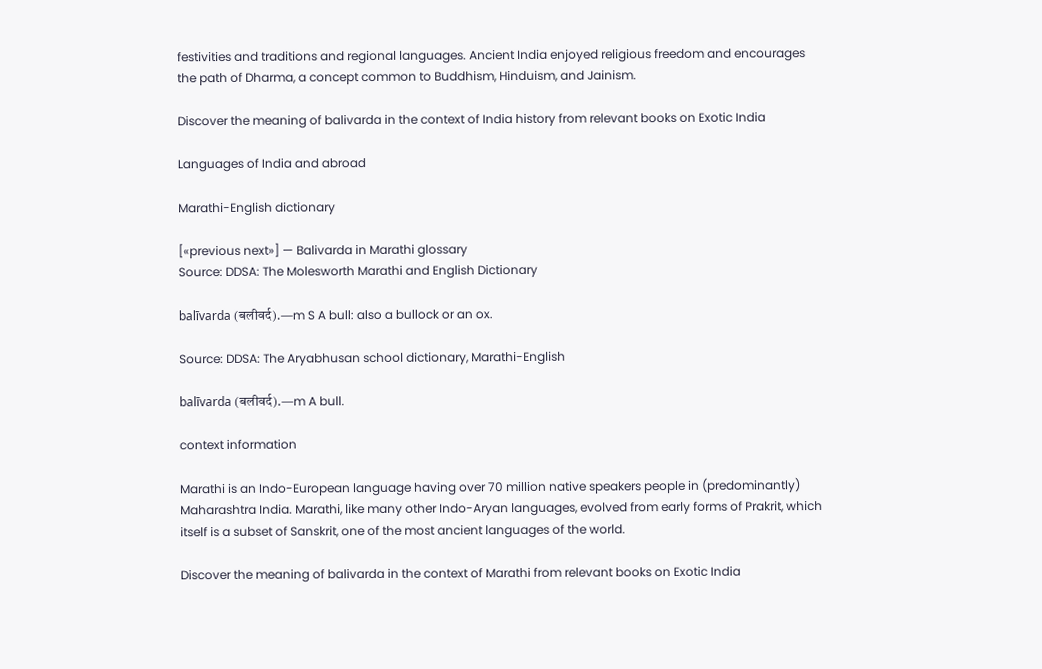festivities and traditions and regional languages. Ancient India enjoyed religious freedom and encourages the path of Dharma, a concept common to Buddhism, Hinduism, and Jainism.

Discover the meaning of balivarda in the context of India history from relevant books on Exotic India

Languages of India and abroad

Marathi-English dictionary

[«previous next»] — Balivarda in Marathi glossary
Source: DDSA: The Molesworth Marathi and English Dictionary

balīvarda (बलीवर्द).—m S A bull: also a bullock or an ox.

Source: DDSA: The Aryabhusan school dictionary, Marathi-English

balīvarda (बलीवर्द).—m A bull.

context information

Marathi is an Indo-European language having over 70 million native speakers people in (predominantly) Maharashtra India. Marathi, like many other Indo-Aryan languages, evolved from early forms of Prakrit, which itself is a subset of Sanskrit, one of the most ancient languages of the world.

Discover the meaning of balivarda in the context of Marathi from relevant books on Exotic India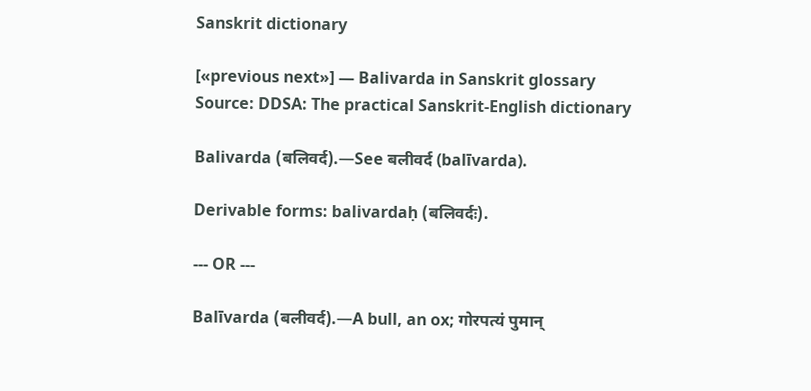Sanskrit dictionary

[«previous next»] — Balivarda in Sanskrit glossary
Source: DDSA: The practical Sanskrit-English dictionary

Balivarda (बलिवर्द).—See बलीवर्द (balīvarda).

Derivable forms: balivardaḥ (बलिवर्दः).

--- OR ---

Balīvarda (बलीवर्द).—A bull, an ox; गोरपत्यं पुमान्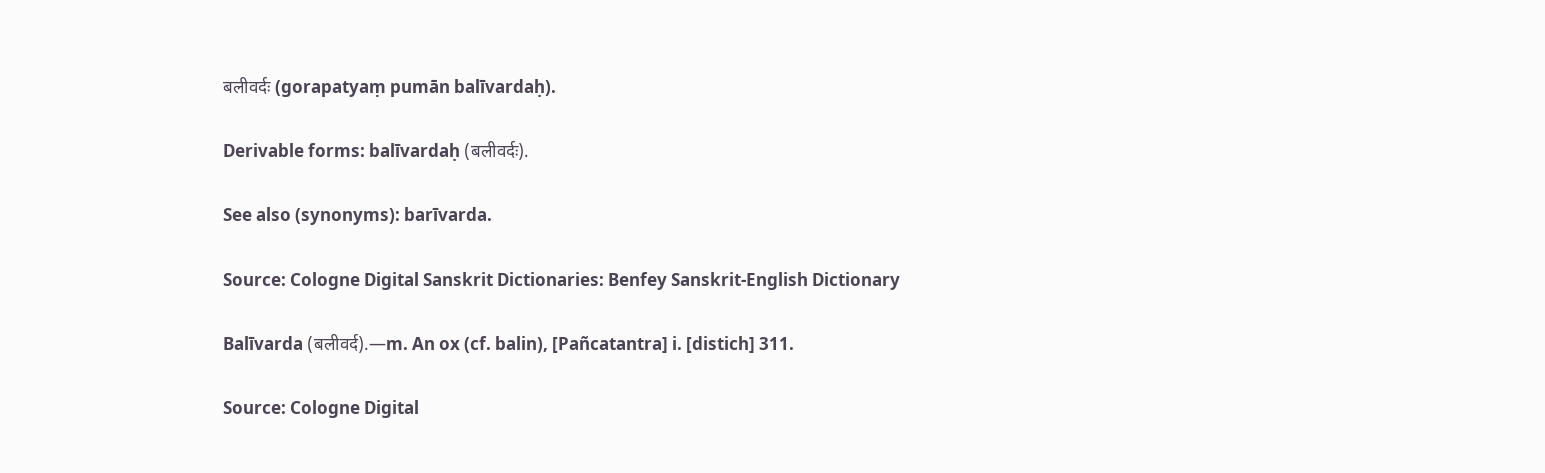बलीवर्दः (gorapatyaṃ pumān balīvardaḥ).

Derivable forms: balīvardaḥ (बलीवर्दः).

See also (synonyms): barīvarda.

Source: Cologne Digital Sanskrit Dictionaries: Benfey Sanskrit-English Dictionary

Balīvarda (बलीवर्द).—m. An ox (cf. balin), [Pañcatantra] i. [distich] 311.

Source: Cologne Digital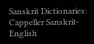Sanskrit Dictionaries: Cappeller Sanskrit-English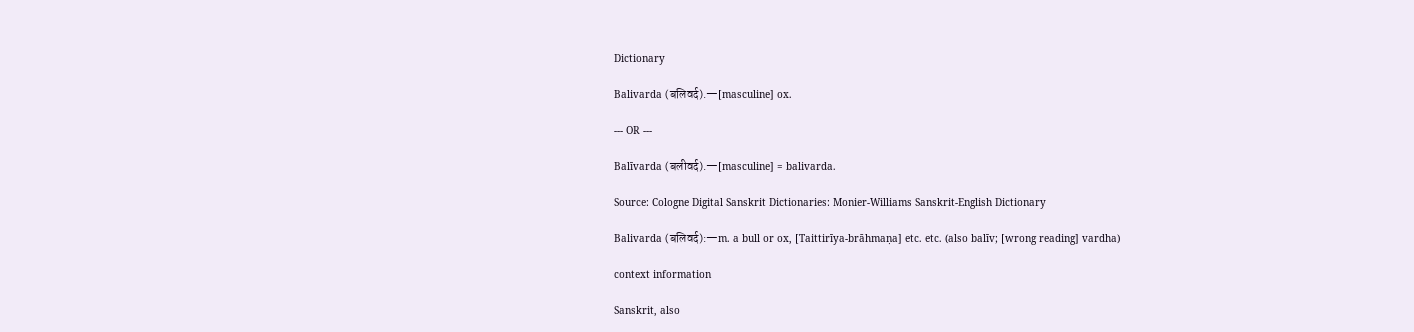Dictionary

Balivarda (बलिवर्द).—[masculine] ox.

--- OR ---

Balīvarda (बलीवर्द).—[masculine] = balivarda.

Source: Cologne Digital Sanskrit Dictionaries: Monier-Williams Sanskrit-English Dictionary

Balivarda (बलिवर्द):—m. a bull or ox, [Taittirīya-brāhmaṇa] etc. etc. (also balīv; [wrong reading] vardha)

context information

Sanskrit, also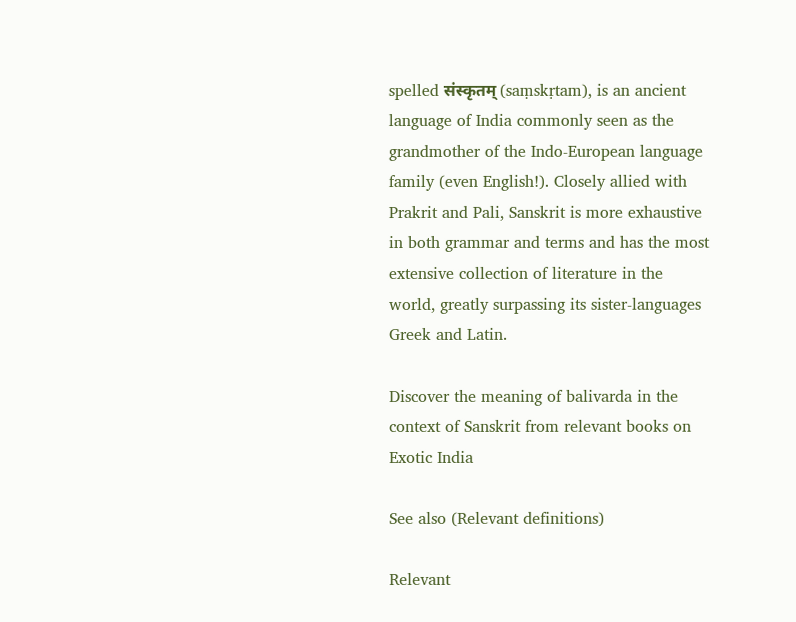spelled संस्कृतम् (saṃskṛtam), is an ancient language of India commonly seen as the grandmother of the Indo-European language family (even English!). Closely allied with Prakrit and Pali, Sanskrit is more exhaustive in both grammar and terms and has the most extensive collection of literature in the world, greatly surpassing its sister-languages Greek and Latin.

Discover the meaning of balivarda in the context of Sanskrit from relevant books on Exotic India

See also (Relevant definitions)

Relevant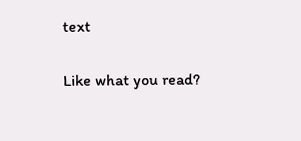text

Like what you read?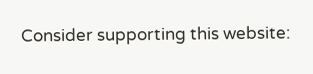Consider supporting this website: